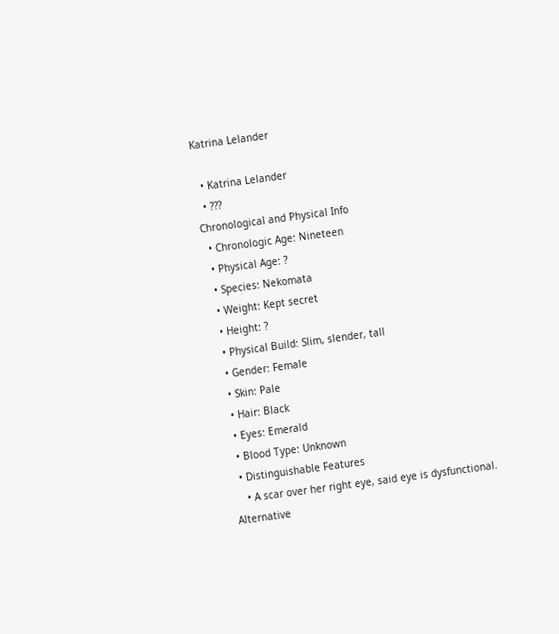Katrina Lelander

  • Katrina Lelander
  • ???
Chronological and Physical Info
  • Chronologic Age: Nineteen
  • Physical Age: ?
  • Species: Nekomata
  • Weight: Kept secret
  • Height: ?
  • Physical Build: Slim, slender, tall
  • Gender: Female
  • Skin: Pale
  • Hair: Black
  • Eyes: Emerald
  • Blood Type: Unknown
  • Distinguishable Features
    • A scar over her right eye, said eye is dysfunctional.
Alternative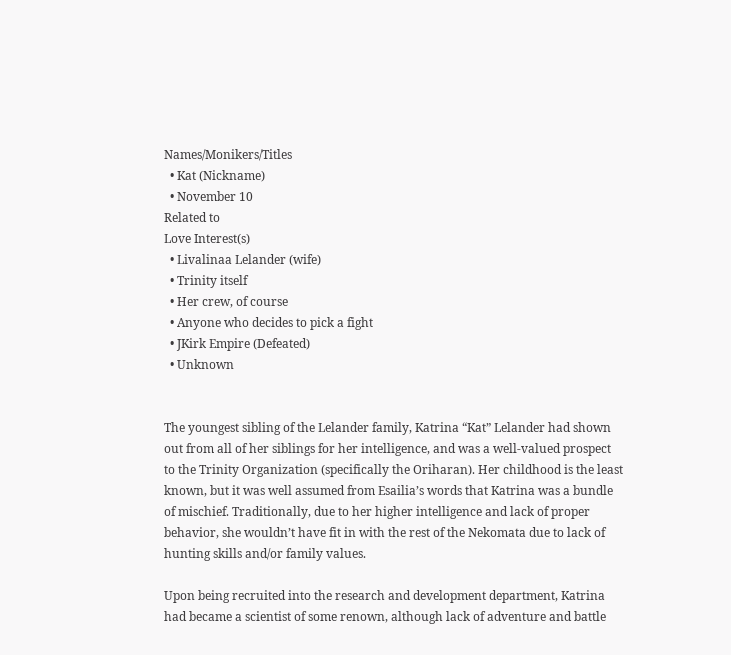Names/Monikers/Titles
  • Kat (Nickname)
  • November 10
Related to
Love Interest(s)
  • Livalinaa Lelander (wife)
  • Trinity itself
  • Her crew, of course
  • Anyone who decides to pick a fight
  • JKirk Empire (Defeated)
  • Unknown


The youngest sibling of the Lelander family, Katrina “Kat” Lelander had shown out from all of her siblings for her intelligence, and was a well-valued prospect to the Trinity Organization (specifically the Oriharan). Her childhood is the least known, but it was well assumed from Esailia’s words that Katrina was a bundle of mischief. Traditionally, due to her higher intelligence and lack of proper behavior, she wouldn’t have fit in with the rest of the Nekomata due to lack of hunting skills and/or family values.

Upon being recruited into the research and development department, Katrina had became a scientist of some renown, although lack of adventure and battle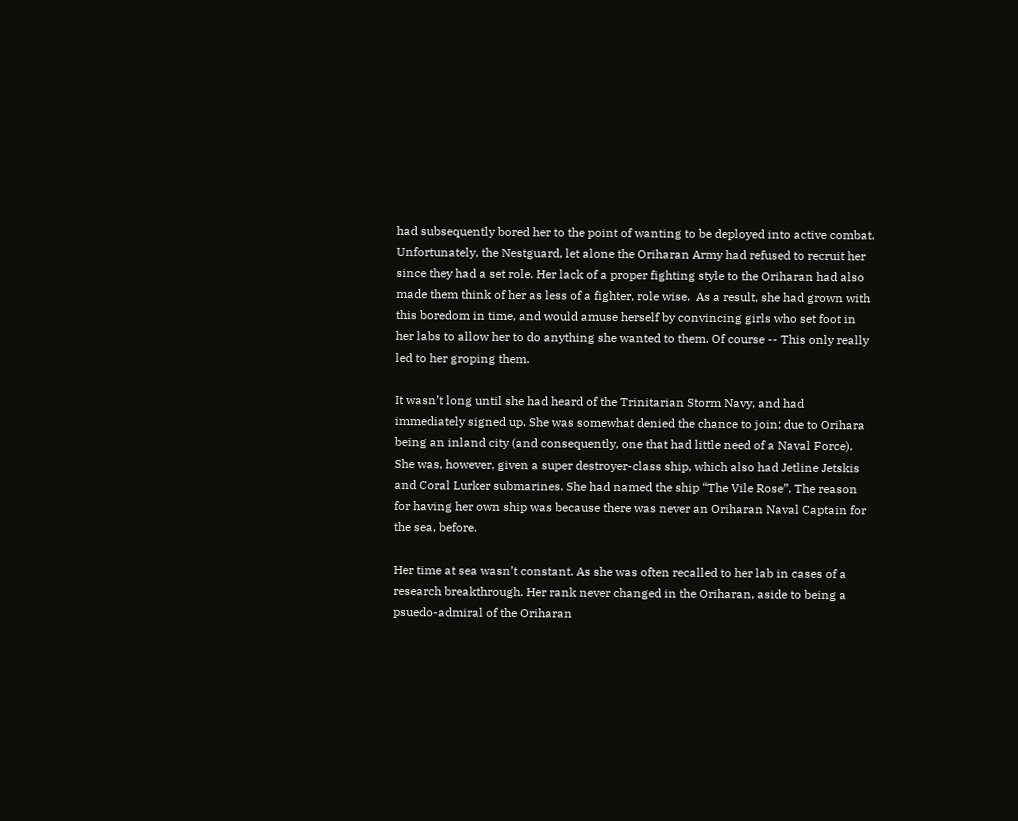had subsequently bored her to the point of wanting to be deployed into active combat. Unfortunately, the Nestguard, let alone the Oriharan Army had refused to recruit her since they had a set role. Her lack of a proper fighting style to the Oriharan had also made them think of her as less of a fighter, role wise.  As a result, she had grown with this boredom in time, and would amuse herself by convincing girls who set foot in her labs to allow her to do anything she wanted to them. Of course -- This only really led to her groping them.

It wasn’t long until she had heard of the Trinitarian Storm Navy, and had immediately signed up. She was somewhat denied the chance to join; due to Orihara being an inland city (and consequently, one that had little need of a Naval Force). She was, however, given a super destroyer-class ship, which also had Jetline Jetskis and Coral Lurker submarines. She had named the ship “The Vile Rose”. The reason for having her own ship was because there was never an Oriharan Naval Captain for the sea, before.

Her time at sea wasn’t constant. As she was often recalled to her lab in cases of a research breakthrough. Her rank never changed in the Oriharan, aside to being a psuedo-admiral of the Oriharan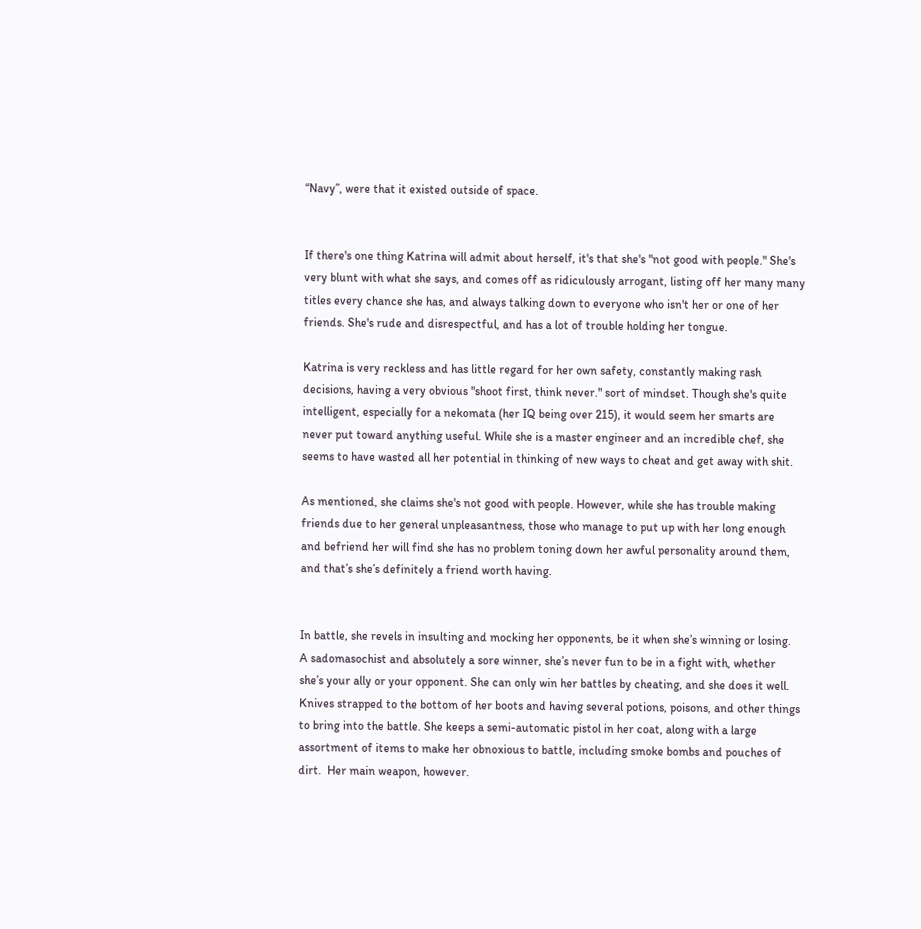“Navy”, were that it existed outside of space.


If there's one thing Katrina will admit about herself, it's that she's "not good with people." She's very blunt with what she says, and comes off as ridiculously arrogant, listing off her many many titles every chance she has, and always talking down to everyone who isn't her or one of her friends. She's rude and disrespectful, and has a lot of trouble holding her tongue.

Katrina is very reckless and has little regard for her own safety, constantly making rash decisions, having a very obvious "shoot first, think never." sort of mindset. Though she's quite intelligent, especially for a nekomata (her IQ being over 215), it would seem her smarts are never put toward anything useful. While she is a master engineer and an incredible chef, she seems to have wasted all her potential in thinking of new ways to cheat and get away with shit.

As mentioned, she claims she's not good with people. However, while she has trouble making friends due to her general unpleasantness, those who manage to put up with her long enough and befriend her will find she has no problem toning down her awful personality around them, and that’s she’s definitely a friend worth having.


In battle, she revels in insulting and mocking her opponents, be it when she’s winning or losing. A sadomasochist and absolutely a sore winner, she’s never fun to be in a fight with, whether she’s your ally or your opponent. She can only win her battles by cheating, and she does it well. Knives strapped to the bottom of her boots and having several potions, poisons, and other things to bring into the battle. She keeps a semi-automatic pistol in her coat, along with a large assortment of items to make her obnoxious to battle, including smoke bombs and pouches of dirt.  Her main weapon, however.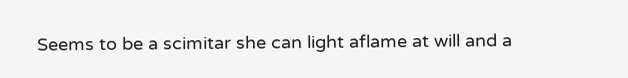Seems to be a scimitar she can light aflame at will and a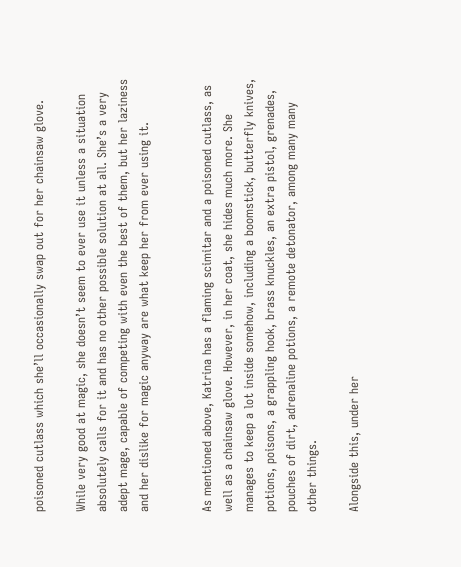poisoned cutlass which she’ll occasionally swap out for her chainsaw glove.

While very good at magic, she doesn’t seem to ever use it unless a situation absolutely calls for it and has no other possible solution at all. She’s a very adept mage, capable of competing with even the best of them, but her laziness and her dislike for magic anyway are what keep her from ever using it.


As mentioned above, Katrina has a flaming scimitar and a poisoned cutlass, as well as a chainsaw glove. However, in her coat, she hides much more. She manages to keep a lot inside somehow, including a boomstick, butterfly knives, potions, poisons, a grappling hook, brass knuckles, an extra pistol, grenades, pouches of dirt, adrenaline potions, a remote detonator, among many many other things.

Alongside this, under her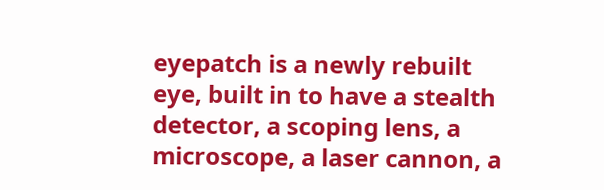eyepatch is a newly rebuilt eye, built in to have a stealth detector, a scoping lens, a microscope, a laser cannon, a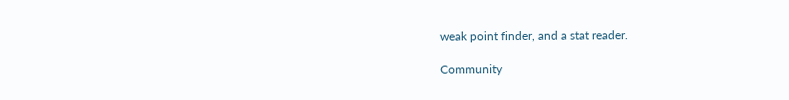weak point finder, and a stat reader.

Community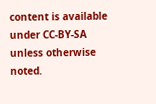content is available under CC-BY-SA unless otherwise noted.